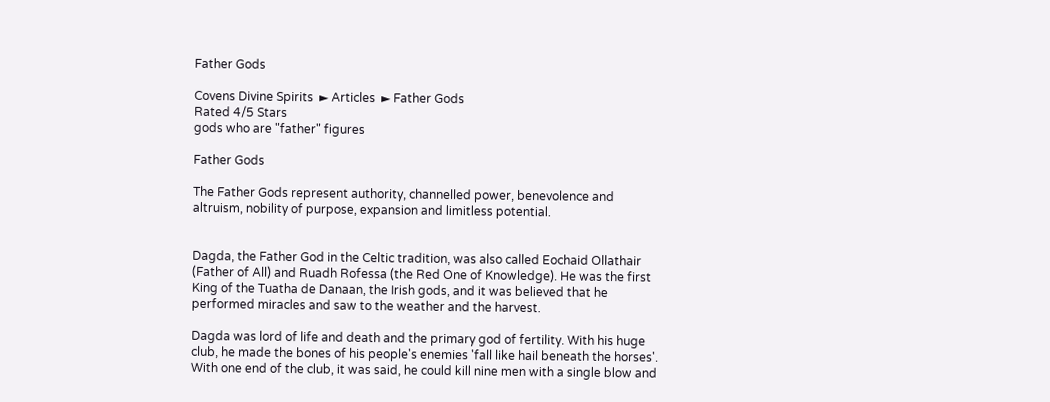Father Gods

Covens Divine Spirits  ► Articles  ► Father Gods
Rated 4/5 Stars
gods who are "father" figures

Father Gods

The Father Gods represent authority, channelled power, benevolence and altruism, nobility of purpose, expansion and limitless potential.


Dagda, the Father God in the Celtic tradition, was also called Eochaid Ollathair (Father of All) and Ruadh Rofessa (the Red One of Knowledge). He was the first King of the Tuatha de Danaan, the Irish gods, and it was believed that he performed miracles and saw to the weather and the harvest.

Dagda was lord of life and death and the primary god of fertility. With his huge club, he made the bones of his people's enemies 'fall like hail beneath the horses'. With one end of the club, it was said, he could kill nine men with a single blow and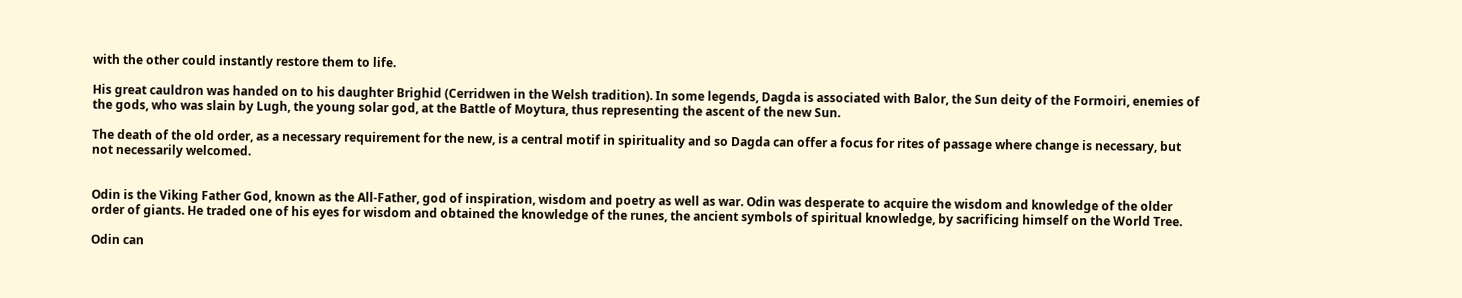with the other could instantly restore them to life.

His great cauldron was handed on to his daughter Brighid (Cerridwen in the Welsh tradition). In some legends, Dagda is associated with Balor, the Sun deity of the Formoiri, enemies of the gods, who was slain by Lugh, the young solar god, at the Battle of Moytura, thus representing the ascent of the new Sun.

The death of the old order, as a necessary requirement for the new, is a central motif in spirituality and so Dagda can offer a focus for rites of passage where change is necessary, but not necessarily welcomed.


Odin is the Viking Father God, known as the All-Father, god of inspiration, wisdom and poetry as well as war. Odin was desperate to acquire the wisdom and knowledge of the older order of giants. He traded one of his eyes for wisdom and obtained the knowledge of the runes, the ancient symbols of spiritual knowledge, by sacrificing himself on the World Tree.

Odin can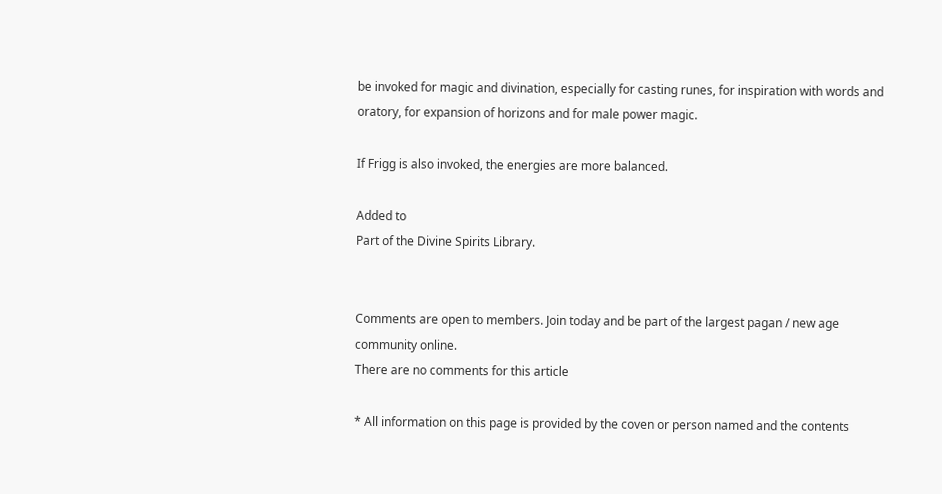be invoked for magic and divination, especially for casting runes, for inspiration with words and oratory, for expansion of horizons and for male power magic.

If Frigg is also invoked, the energies are more balanced.

Added to
Part of the Divine Spirits Library.


Comments are open to members. Join today and be part of the largest pagan / new age community online.
There are no comments for this article

* All information on this page is provided by the coven or person named and the contents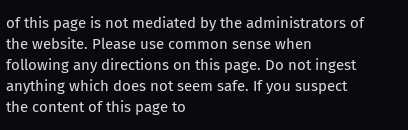of this page is not mediated by the administrators of the website. Please use common sense when following any directions on this page. Do not ingest anything which does not seem safe. If you suspect the content of this page to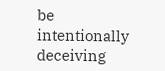be intentionally deceiving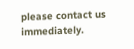please contact us immediately.